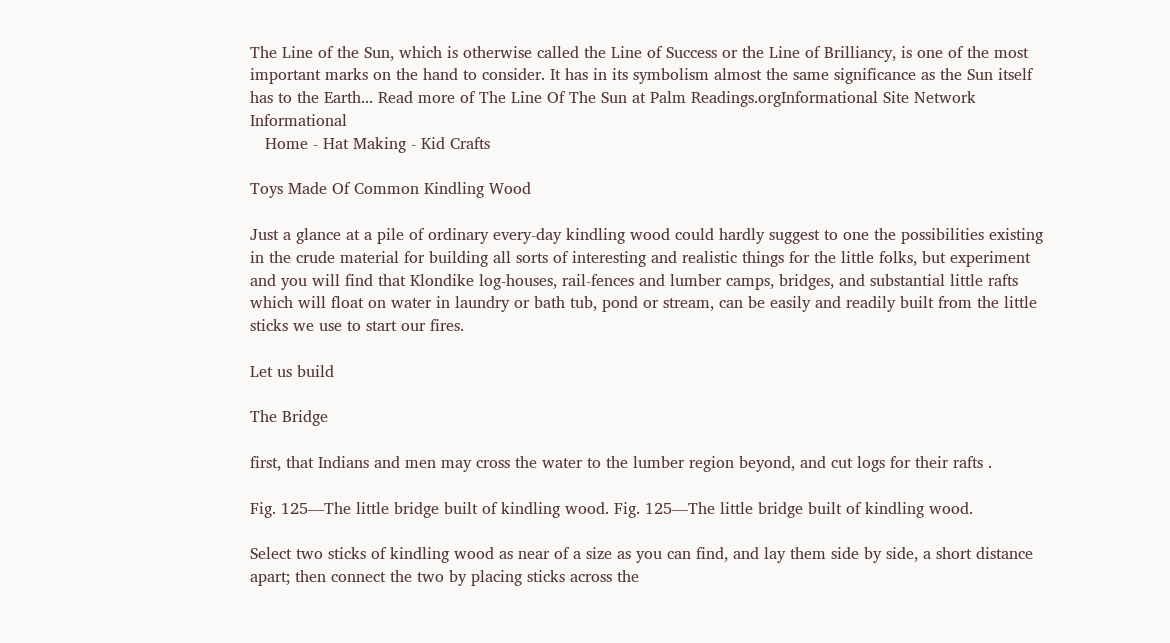The Line of the Sun, which is otherwise called the Line of Success or the Line of Brilliancy, is one of the most important marks on the hand to consider. It has in its symbolism almost the same significance as the Sun itself has to the Earth... Read more of The Line Of The Sun at Palm Readings.orgInformational Site Network Informational
   Home - Hat Making - Kid Crafts

Toys Made Of Common Kindling Wood

Just a glance at a pile of ordinary every-day kindling wood could hardly suggest to one the possibilities existing in the crude material for building all sorts of interesting and realistic things for the little folks, but experiment and you will find that Klondike log-houses, rail-fences and lumber camps, bridges, and substantial little rafts which will float on water in laundry or bath tub, pond or stream, can be easily and readily built from the little sticks we use to start our fires.

Let us build

The Bridge

first, that Indians and men may cross the water to the lumber region beyond, and cut logs for their rafts .

Fig. 125—The little bridge built of kindling wood. Fig. 125—The little bridge built of kindling wood.

Select two sticks of kindling wood as near of a size as you can find, and lay them side by side, a short distance apart; then connect the two by placing sticks across the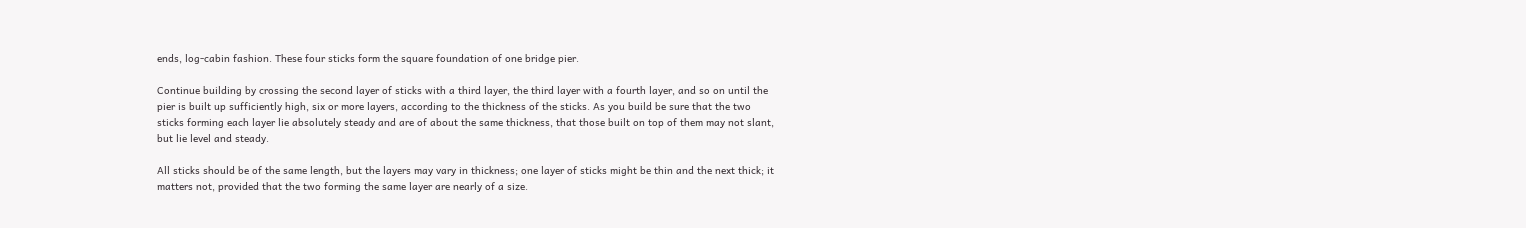ends, log-cabin fashion. These four sticks form the square foundation of one bridge pier.

Continue building by crossing the second layer of sticks with a third layer, the third layer with a fourth layer, and so on until the pier is built up sufficiently high, six or more layers, according to the thickness of the sticks. As you build be sure that the two sticks forming each layer lie absolutely steady and are of about the same thickness, that those built on top of them may not slant, but lie level and steady.

All sticks should be of the same length, but the layers may vary in thickness; one layer of sticks might be thin and the next thick; it matters not, provided that the two forming the same layer are nearly of a size.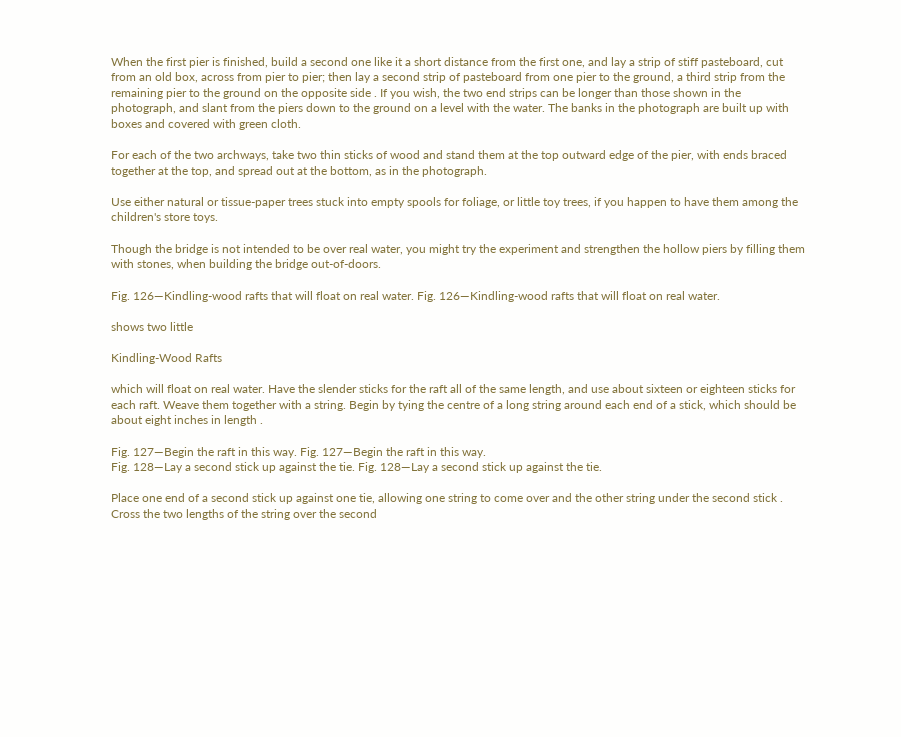When the first pier is finished, build a second one like it a short distance from the first one, and lay a strip of stiff pasteboard, cut from an old box, across from pier to pier; then lay a second strip of pasteboard from one pier to the ground, a third strip from the remaining pier to the ground on the opposite side . If you wish, the two end strips can be longer than those shown in the photograph, and slant from the piers down to the ground on a level with the water. The banks in the photograph are built up with boxes and covered with green cloth.

For each of the two archways, take two thin sticks of wood and stand them at the top outward edge of the pier, with ends braced together at the top, and spread out at the bottom, as in the photograph.

Use either natural or tissue-paper trees stuck into empty spools for foliage, or little toy trees, if you happen to have them among the children's store toys.

Though the bridge is not intended to be over real water, you might try the experiment and strengthen the hollow piers by filling them with stones, when building the bridge out-of-doors.

Fig. 126—Kindling-wood rafts that will float on real water. Fig. 126—Kindling-wood rafts that will float on real water.

shows two little

Kindling-Wood Rafts

which will float on real water. Have the slender sticks for the raft all of the same length, and use about sixteen or eighteen sticks for each raft. Weave them together with a string. Begin by tying the centre of a long string around each end of a stick, which should be about eight inches in length .

Fig. 127—Begin the raft in this way. Fig. 127—Begin the raft in this way.
Fig. 128—Lay a second stick up against the tie. Fig. 128—Lay a second stick up against the tie.

Place one end of a second stick up against one tie, allowing one string to come over and the other string under the second stick . Cross the two lengths of the string over the second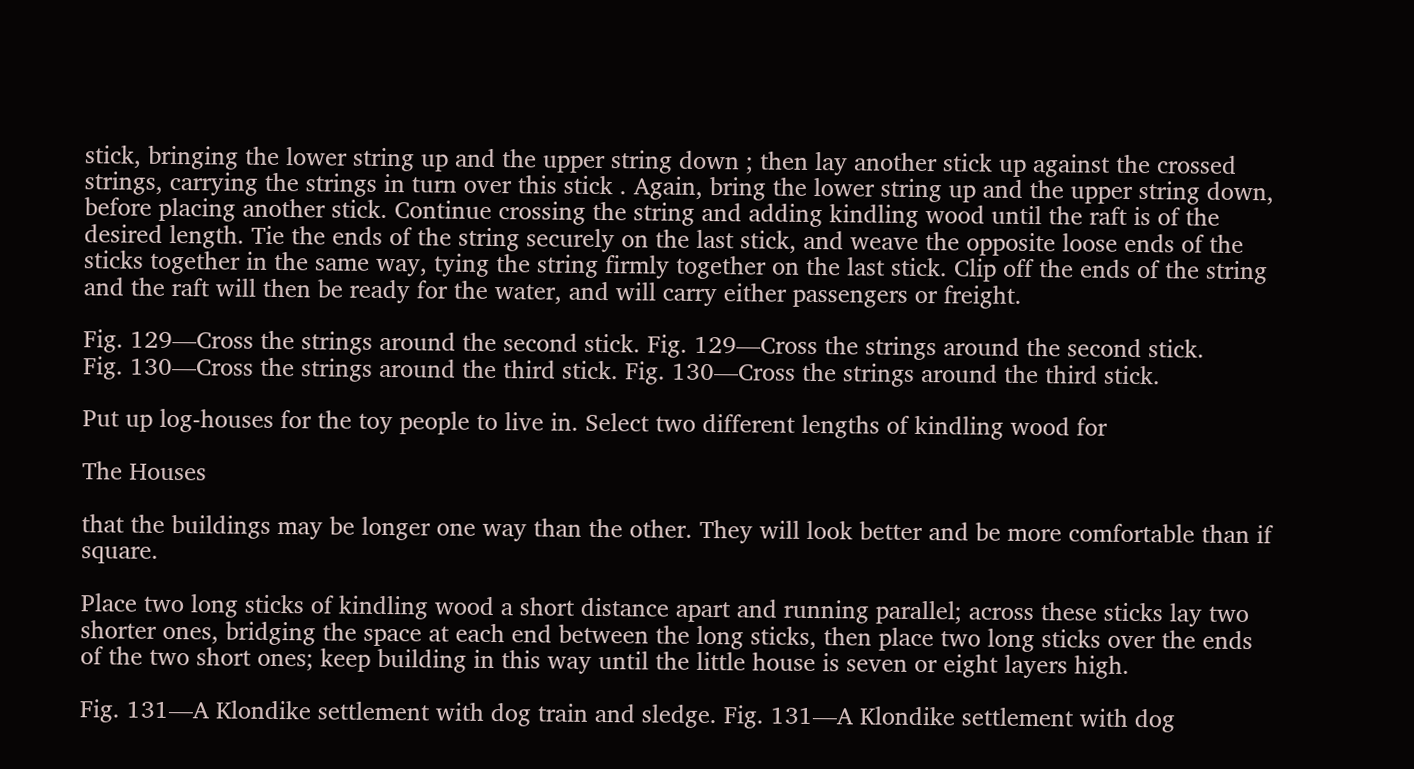stick, bringing the lower string up and the upper string down ; then lay another stick up against the crossed strings, carrying the strings in turn over this stick . Again, bring the lower string up and the upper string down, before placing another stick. Continue crossing the string and adding kindling wood until the raft is of the desired length. Tie the ends of the string securely on the last stick, and weave the opposite loose ends of the sticks together in the same way, tying the string firmly together on the last stick. Clip off the ends of the string and the raft will then be ready for the water, and will carry either passengers or freight.

Fig. 129—Cross the strings around the second stick. Fig. 129—Cross the strings around the second stick.
Fig. 130—Cross the strings around the third stick. Fig. 130—Cross the strings around the third stick.

Put up log-houses for the toy people to live in. Select two different lengths of kindling wood for

The Houses

that the buildings may be longer one way than the other. They will look better and be more comfortable than if square.

Place two long sticks of kindling wood a short distance apart and running parallel; across these sticks lay two shorter ones, bridging the space at each end between the long sticks, then place two long sticks over the ends of the two short ones; keep building in this way until the little house is seven or eight layers high.

Fig. 131—A Klondike settlement with dog train and sledge. Fig. 131—A Klondike settlement with dog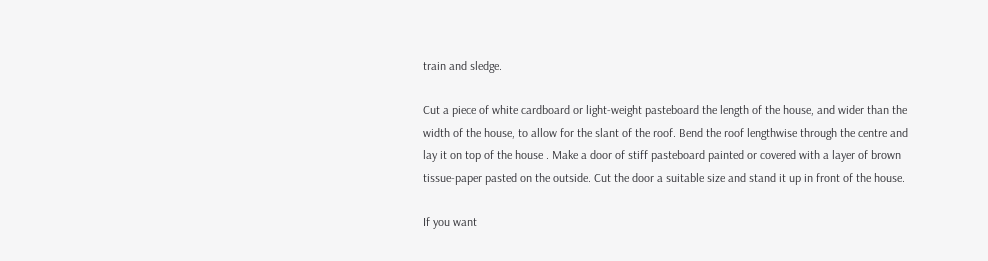train and sledge.

Cut a piece of white cardboard or light-weight pasteboard the length of the house, and wider than the width of the house, to allow for the slant of the roof. Bend the roof lengthwise through the centre and lay it on top of the house . Make a door of stiff pasteboard painted or covered with a layer of brown tissue-paper pasted on the outside. Cut the door a suitable size and stand it up in front of the house.

If you want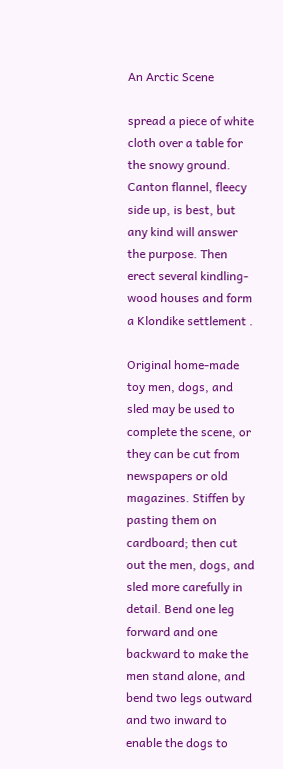An Arctic Scene

spread a piece of white cloth over a table for the snowy ground. Canton flannel, fleecy side up, is best, but any kind will answer the purpose. Then erect several kindling-wood houses and form a Klondike settlement .

Original home-made toy men, dogs, and sled may be used to complete the scene, or they can be cut from newspapers or old magazines. Stiffen by pasting them on cardboard; then cut out the men, dogs, and sled more carefully in detail. Bend one leg forward and one backward to make the men stand alone, and bend two legs outward and two inward to enable the dogs to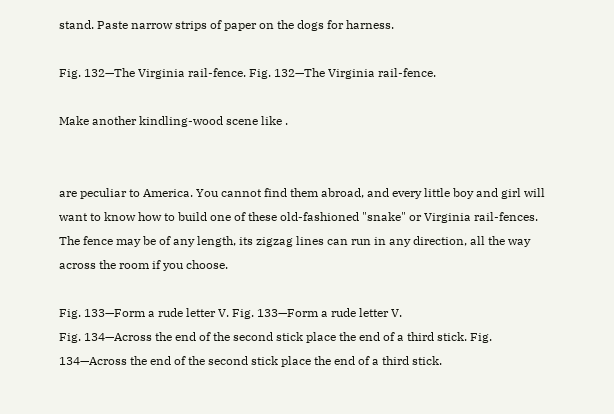stand. Paste narrow strips of paper on the dogs for harness.

Fig. 132—The Virginia rail-fence. Fig. 132—The Virginia rail-fence.

Make another kindling-wood scene like .


are peculiar to America. You cannot find them abroad, and every little boy and girl will want to know how to build one of these old-fashioned "snake" or Virginia rail-fences. The fence may be of any length, its zigzag lines can run in any direction, all the way across the room if you choose.

Fig. 133—Form a rude letter V. Fig. 133—Form a rude letter V.
Fig. 134—Across the end of the second stick place the end of a third stick. Fig. 134—Across the end of the second stick place the end of a third stick.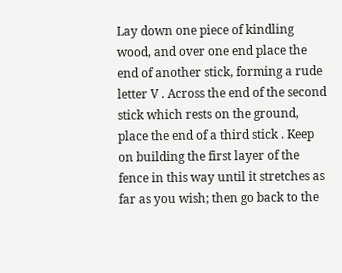Lay down one piece of kindling wood, and over one end place the end of another stick, forming a rude letter V . Across the end of the second stick which rests on the ground, place the end of a third stick . Keep on building the first layer of the fence in this way until it stretches as far as you wish; then go back to the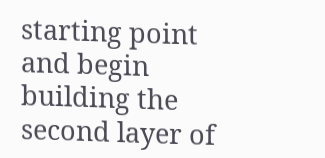starting point and begin building the second layer of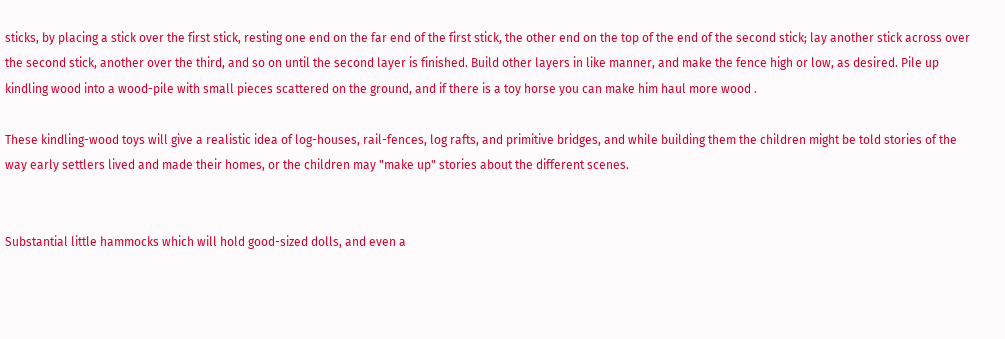sticks, by placing a stick over the first stick, resting one end on the far end of the first stick, the other end on the top of the end of the second stick; lay another stick across over the second stick, another over the third, and so on until the second layer is finished. Build other layers in like manner, and make the fence high or low, as desired. Pile up kindling wood into a wood-pile with small pieces scattered on the ground, and if there is a toy horse you can make him haul more wood .

These kindling-wood toys will give a realistic idea of log-houses, rail-fences, log rafts, and primitive bridges, and while building them the children might be told stories of the way early settlers lived and made their homes, or the children may "make up" stories about the different scenes.


Substantial little hammocks which will hold good-sized dolls, and even a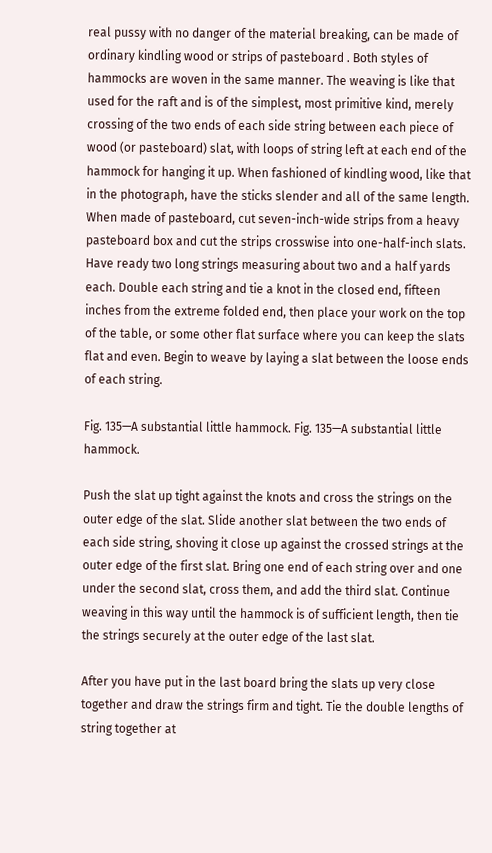real pussy with no danger of the material breaking, can be made of ordinary kindling wood or strips of pasteboard . Both styles of hammocks are woven in the same manner. The weaving is like that used for the raft and is of the simplest, most primitive kind, merely crossing of the two ends of each side string between each piece of wood (or pasteboard) slat, with loops of string left at each end of the hammock for hanging it up. When fashioned of kindling wood, like that in the photograph, have the sticks slender and all of the same length. When made of pasteboard, cut seven-inch-wide strips from a heavy pasteboard box and cut the strips crosswise into one-half-inch slats. Have ready two long strings measuring about two and a half yards each. Double each string and tie a knot in the closed end, fifteen inches from the extreme folded end, then place your work on the top of the table, or some other flat surface where you can keep the slats flat and even. Begin to weave by laying a slat between the loose ends of each string.

Fig. 135—A substantial little hammock. Fig. 135—A substantial little hammock.

Push the slat up tight against the knots and cross the strings on the outer edge of the slat. Slide another slat between the two ends of each side string, shoving it close up against the crossed strings at the outer edge of the first slat. Bring one end of each string over and one under the second slat, cross them, and add the third slat. Continue weaving in this way until the hammock is of sufficient length, then tie the strings securely at the outer edge of the last slat.

After you have put in the last board bring the slats up very close together and draw the strings firm and tight. Tie the double lengths of string together at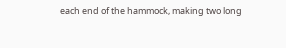each end of the hammock, making two long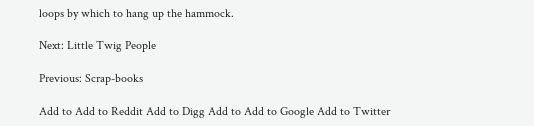loops by which to hang up the hammock.

Next: Little Twig People

Previous: Scrap-books

Add to Add to Reddit Add to Digg Add to Add to Google Add to Twitter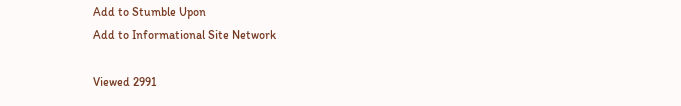Add to Stumble Upon
Add to Informational Site Network

Viewed 2991